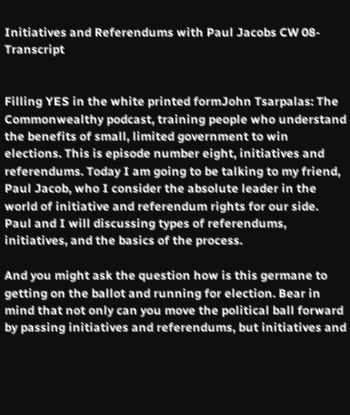Initiatives and Referendums with Paul Jacobs CW 08- Transcript


Filling YES in the white printed formJohn Tsarpalas: The Commonwealthy podcast, training people who understand the benefits of small, limited government to win elections. This is episode number eight, initiatives and referendums. Today I am going to be talking to my friend, Paul Jacob, who I consider the absolute leader in the world of initiative and referendum rights for our side. Paul and I will discussing types of referendums, initiatives, and the basics of the process.

And you might ask the question how is this germane to getting on the ballot and running for election. Bear in mind that not only can you move the political ball forward by passing initiatives and referendums, but initiatives and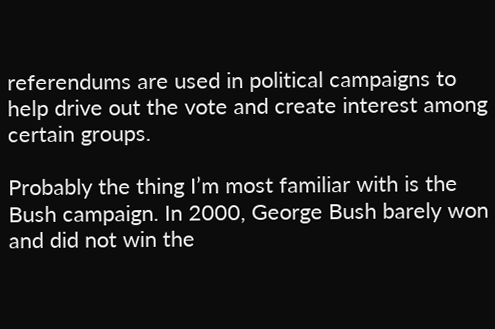referendums are used in political campaigns to help drive out the vote and create interest among certain groups.

Probably the thing I’m most familiar with is the Bush campaign. In 2000, George Bush barely won and did not win the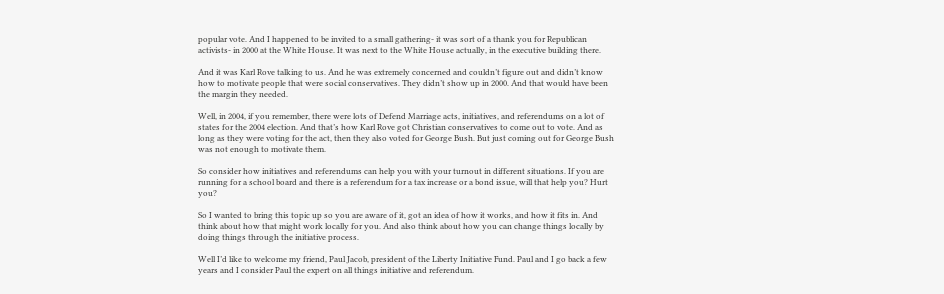popular vote. And I happened to be invited to a small gathering- it was sort of a thank you for Republican activists- in 2000 at the White House. It was next to the White House actually, in the executive building there.

And it was Karl Rove talking to us. And he was extremely concerned and couldn’t figure out and didn’t know how to motivate people that were social conservatives. They didn’t show up in 2000. And that would have been the margin they needed.

Well, in 2004, if you remember, there were lots of Defend Marriage acts, initiatives, and referendums on a lot of states for the 2004 election. And that’s how Karl Rove got Christian conservatives to come out to vote. And as long as they were voting for the act, then they also voted for George Bush. But just coming out for George Bush was not enough to motivate them.

So consider how initiatives and referendums can help you with your turnout in different situations. If you are running for a school board and there is a referendum for a tax increase or a bond issue, will that help you? Hurt you?

So I wanted to bring this topic up so you are aware of it, got an idea of how it works, and how it fits in. And think about how that might work locally for you. And also think about how you can change things locally by doing things through the initiative process.

Well I’d like to welcome my friend, Paul Jacob, president of the Liberty Initiative Fund. Paul and I go back a few years and I consider Paul the expert on all things initiative and referendum.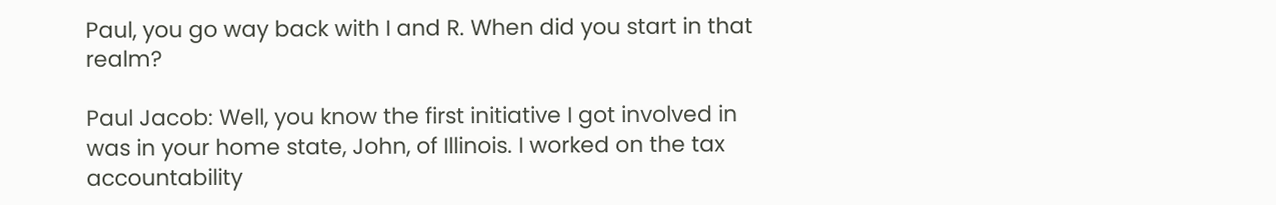Paul, you go way back with I and R. When did you start in that realm?

Paul Jacob: Well, you know the first initiative I got involved in was in your home state, John, of Illinois. I worked on the tax accountability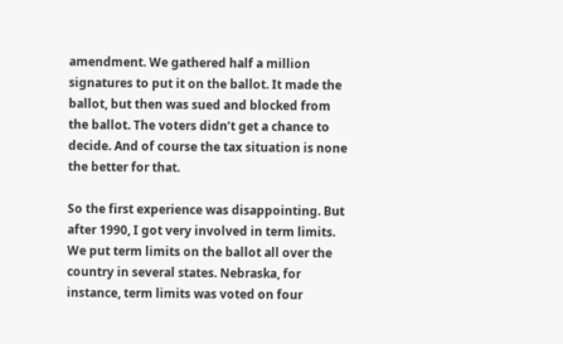amendment. We gathered half a million signatures to put it on the ballot. It made the ballot, but then was sued and blocked from the ballot. The voters didn’t get a chance to decide. And of course the tax situation is none the better for that.

So the first experience was disappointing. But after 1990, I got very involved in term limits. We put term limits on the ballot all over the country in several states. Nebraska, for instance, term limits was voted on four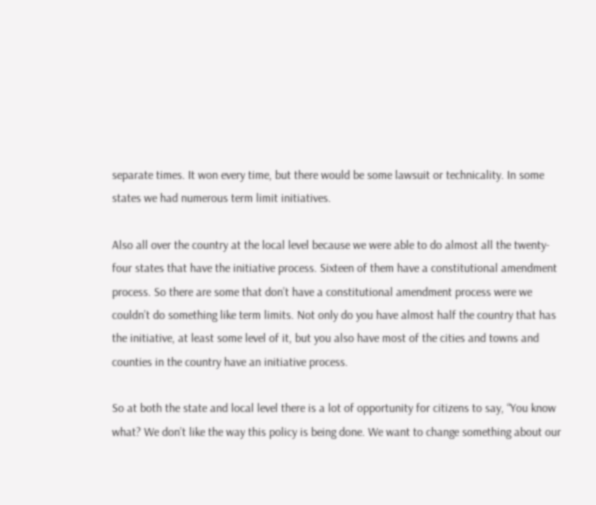separate times. It won every time, but there would be some lawsuit or technicality. In some states we had numerous term limit initiatives.

Also all over the country at the local level because we were able to do almost all the twenty-four states that have the initiative process. Sixteen of them have a constitutional amendment process. So there are some that don’t have a constitutional amendment process were we couldn’t do something like term limits. Not only do you have almost half the country that has the initiative, at least some level of it, but you also have most of the cities and towns and counties in the country have an initiative process.

So at both the state and local level there is a lot of opportunity for citizens to say, “You know what? We don’t like the way this policy is being done. We want to change something about our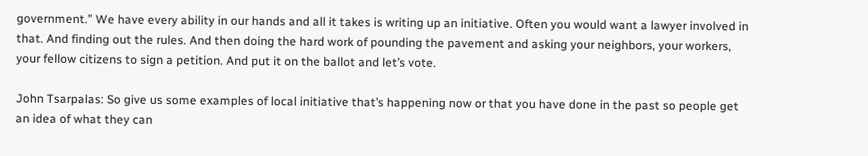government.” We have every ability in our hands and all it takes is writing up an initiative. Often you would want a lawyer involved in that. And finding out the rules. And then doing the hard work of pounding the pavement and asking your neighbors, your workers, your fellow citizens to sign a petition. And put it on the ballot and let’s vote.

John Tsarpalas: So give us some examples of local initiative that’s happening now or that you have done in the past so people get an idea of what they can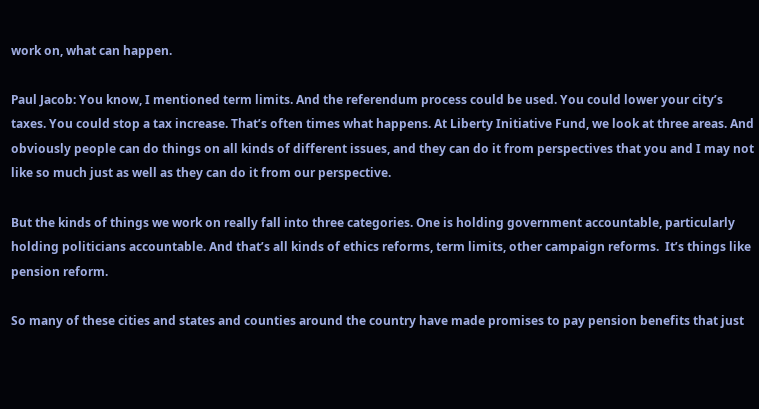work on, what can happen.

Paul Jacob: You know, I mentioned term limits. And the referendum process could be used. You could lower your city’s taxes. You could stop a tax increase. That’s often times what happens. At Liberty Initiative Fund, we look at three areas. And obviously people can do things on all kinds of different issues, and they can do it from perspectives that you and I may not like so much just as well as they can do it from our perspective.

But the kinds of things we work on really fall into three categories. One is holding government accountable, particularly holding politicians accountable. And that’s all kinds of ethics reforms, term limits, other campaign reforms.  It’s things like pension reform.

So many of these cities and states and counties around the country have made promises to pay pension benefits that just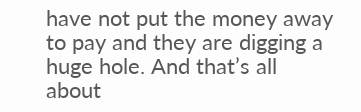have not put the money away to pay and they are digging a huge hole. And that’s all about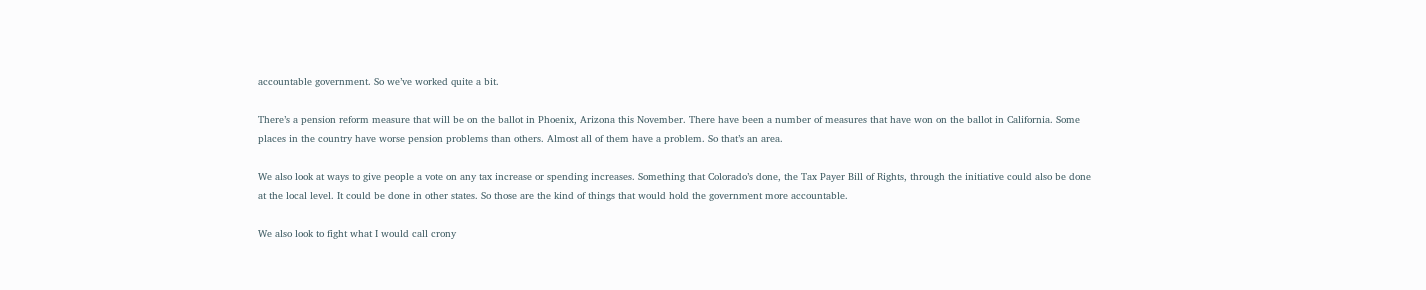accountable government. So we’ve worked quite a bit.

There’s a pension reform measure that will be on the ballot in Phoenix, Arizona this November. There have been a number of measures that have won on the ballot in California. Some places in the country have worse pension problems than others. Almost all of them have a problem. So that’s an area.

We also look at ways to give people a vote on any tax increase or spending increases. Something that Colorado’s done, the Tax Payer Bill of Rights, through the initiative could also be done at the local level. It could be done in other states. So those are the kind of things that would hold the government more accountable.

We also look to fight what I would call crony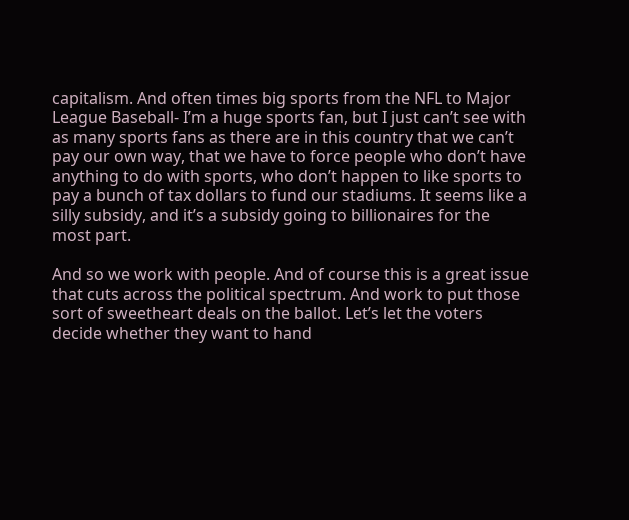capitalism. And often times big sports from the NFL to Major League Baseball- I’m a huge sports fan, but I just can’t see with as many sports fans as there are in this country that we can’t pay our own way, that we have to force people who don’t have anything to do with sports, who don’t happen to like sports to pay a bunch of tax dollars to fund our stadiums. It seems like a silly subsidy, and it’s a subsidy going to billionaires for the most part.

And so we work with people. And of course this is a great issue that cuts across the political spectrum. And work to put those sort of sweetheart deals on the ballot. Let’s let the voters decide whether they want to hand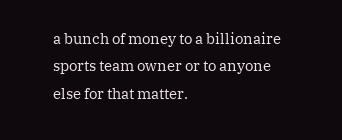a bunch of money to a billionaire sports team owner or to anyone else for that matter.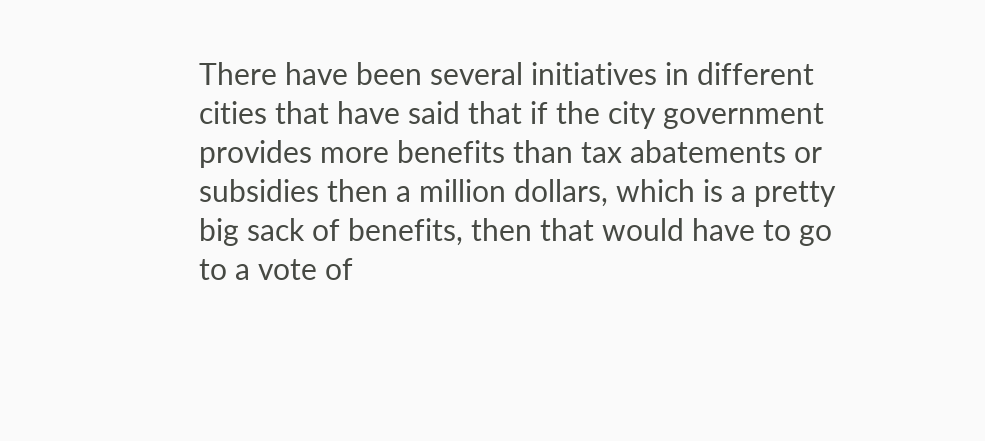There have been several initiatives in different cities that have said that if the city government provides more benefits than tax abatements or subsidies then a million dollars, which is a pretty big sack of benefits, then that would have to go to a vote of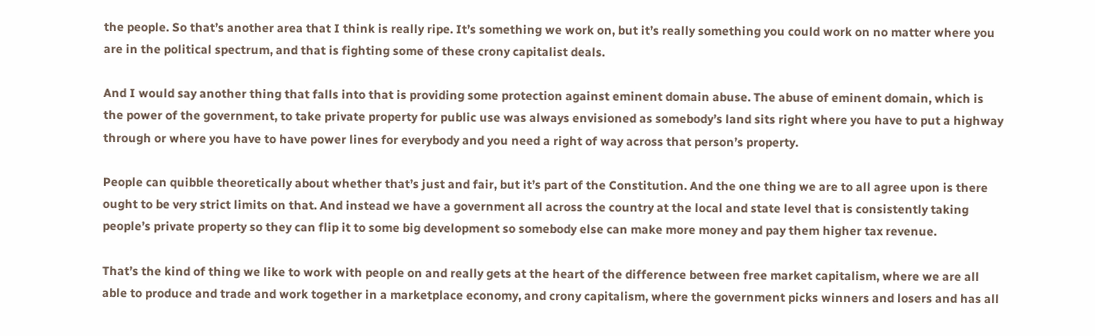the people. So that’s another area that I think is really ripe. It’s something we work on, but it’s really something you could work on no matter where you are in the political spectrum, and that is fighting some of these crony capitalist deals.

And I would say another thing that falls into that is providing some protection against eminent domain abuse. The abuse of eminent domain, which is the power of the government, to take private property for public use was always envisioned as somebody’s land sits right where you have to put a highway through or where you have to have power lines for everybody and you need a right of way across that person’s property.

People can quibble theoretically about whether that’s just and fair, but it’s part of the Constitution. And the one thing we are to all agree upon is there ought to be very strict limits on that. And instead we have a government all across the country at the local and state level that is consistently taking people’s private property so they can flip it to some big development so somebody else can make more money and pay them higher tax revenue.

That’s the kind of thing we like to work with people on and really gets at the heart of the difference between free market capitalism, where we are all able to produce and trade and work together in a marketplace economy, and crony capitalism, where the government picks winners and losers and has all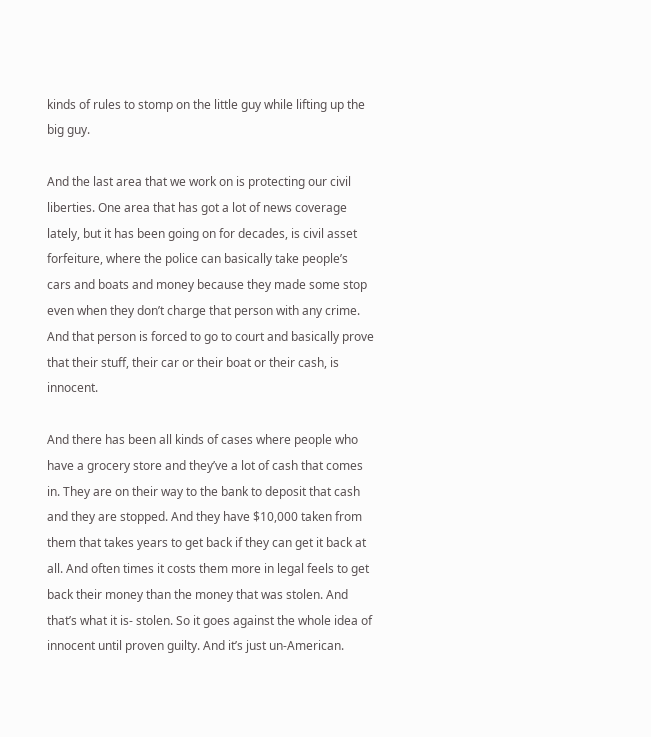kinds of rules to stomp on the little guy while lifting up the big guy.

And the last area that we work on is protecting our civil liberties. One area that has got a lot of news coverage lately, but it has been going on for decades, is civil asset forfeiture, where the police can basically take people’s cars and boats and money because they made some stop even when they don’t charge that person with any crime. And that person is forced to go to court and basically prove that their stuff, their car or their boat or their cash, is innocent.

And there has been all kinds of cases where people who have a grocery store and they’ve a lot of cash that comes in. They are on their way to the bank to deposit that cash and they are stopped. And they have $10,000 taken from them that takes years to get back if they can get it back at all. And often times it costs them more in legal feels to get back their money than the money that was stolen. And that’s what it is- stolen. So it goes against the whole idea of innocent until proven guilty. And it’s just un-American.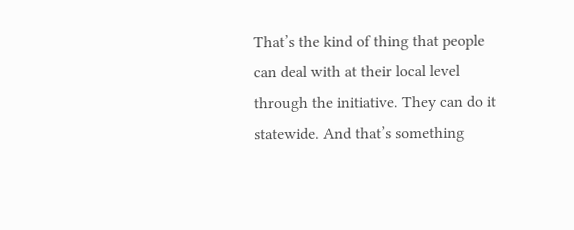That’s the kind of thing that people can deal with at their local level through the initiative. They can do it statewide. And that’s something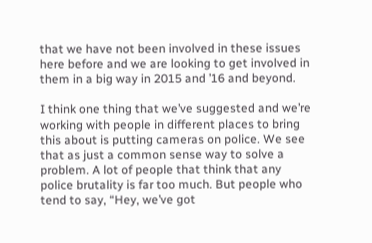that we have not been involved in these issues here before and we are looking to get involved in them in a big way in 2015 and ’16 and beyond.

I think one thing that we’ve suggested and we’re working with people in different places to bring this about is putting cameras on police. We see that as just a common sense way to solve a problem. A lot of people that think that any police brutality is far too much. But people who tend to say, “Hey, we’ve got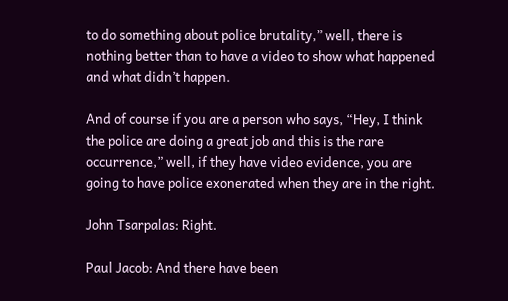to do something about police brutality,” well, there is nothing better than to have a video to show what happened and what didn’t happen.

And of course if you are a person who says, “Hey, I think the police are doing a great job and this is the rare occurrence,” well, if they have video evidence, you are going to have police exonerated when they are in the right.

John Tsarpalas: Right.

Paul Jacob: And there have been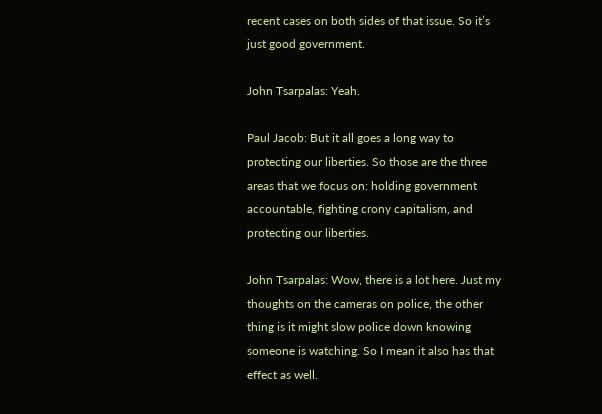recent cases on both sides of that issue. So it’s just good government.

John Tsarpalas: Yeah.

Paul Jacob: But it all goes a long way to protecting our liberties. So those are the three areas that we focus on: holding government accountable, fighting crony capitalism, and protecting our liberties.

John Tsarpalas: Wow, there is a lot here. Just my thoughts on the cameras on police, the other thing is it might slow police down knowing someone is watching. So I mean it also has that effect as well.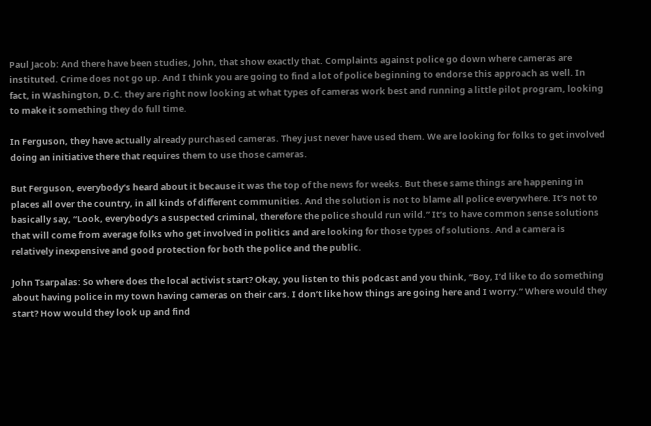Paul Jacob: And there have been studies, John, that show exactly that. Complaints against police go down where cameras are instituted. Crime does not go up. And I think you are going to find a lot of police beginning to endorse this approach as well. In fact, in Washington, D.C. they are right now looking at what types of cameras work best and running a little pilot program, looking to make it something they do full time.

In Ferguson, they have actually already purchased cameras. They just never have used them. We are looking for folks to get involved doing an initiative there that requires them to use those cameras.

But Ferguson, everybody’s heard about it because it was the top of the news for weeks. But these same things are happening in places all over the country, in all kinds of different communities. And the solution is not to blame all police everywhere. It’s not to basically say, “Look, everybody’s a suspected criminal, therefore the police should run wild.” It’s to have common sense solutions that will come from average folks who get involved in politics and are looking for those types of solutions. And a camera is relatively inexpensive and good protection for both the police and the public.

John Tsarpalas: So where does the local activist start? Okay, you listen to this podcast and you think, “Boy, I’d like to do something about having police in my town having cameras on their cars. I don’t like how things are going here and I worry.” Where would they start? How would they look up and find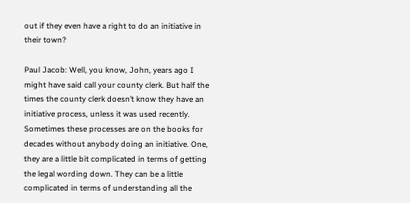out if they even have a right to do an initiative in their town?

Paul Jacob: Well, you know, John, years ago I might have said call your county clerk. But half the times the county clerk doesn’t know they have an initiative process, unless it was used recently. Sometimes these processes are on the books for decades without anybody doing an initiative. One, they are a little bit complicated in terms of getting the legal wording down. They can be a little complicated in terms of understanding all the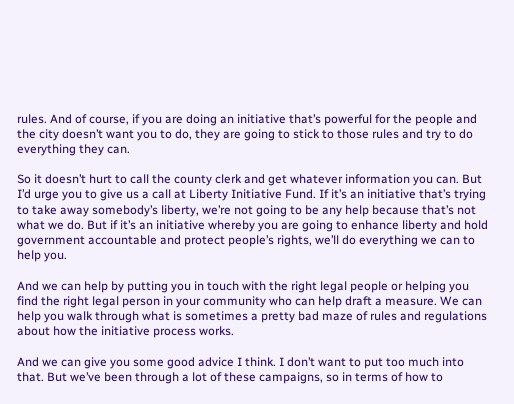rules. And of course, if you are doing an initiative that’s powerful for the people and the city doesn’t want you to do, they are going to stick to those rules and try to do everything they can.

So it doesn’t hurt to call the county clerk and get whatever information you can. But I’d urge you to give us a call at Liberty Initiative Fund. If it’s an initiative that’s trying to take away somebody’s liberty, we’re not going to be any help because that’s not what we do. But if it’s an initiative whereby you are going to enhance liberty and hold government accountable and protect people’s rights, we’ll do everything we can to help you.

And we can help by putting you in touch with the right legal people or helping you find the right legal person in your community who can help draft a measure. We can help you walk through what is sometimes a pretty bad maze of rules and regulations about how the initiative process works.

And we can give you some good advice I think. I don’t want to put too much into that. But we’ve been through a lot of these campaigns, so in terms of how to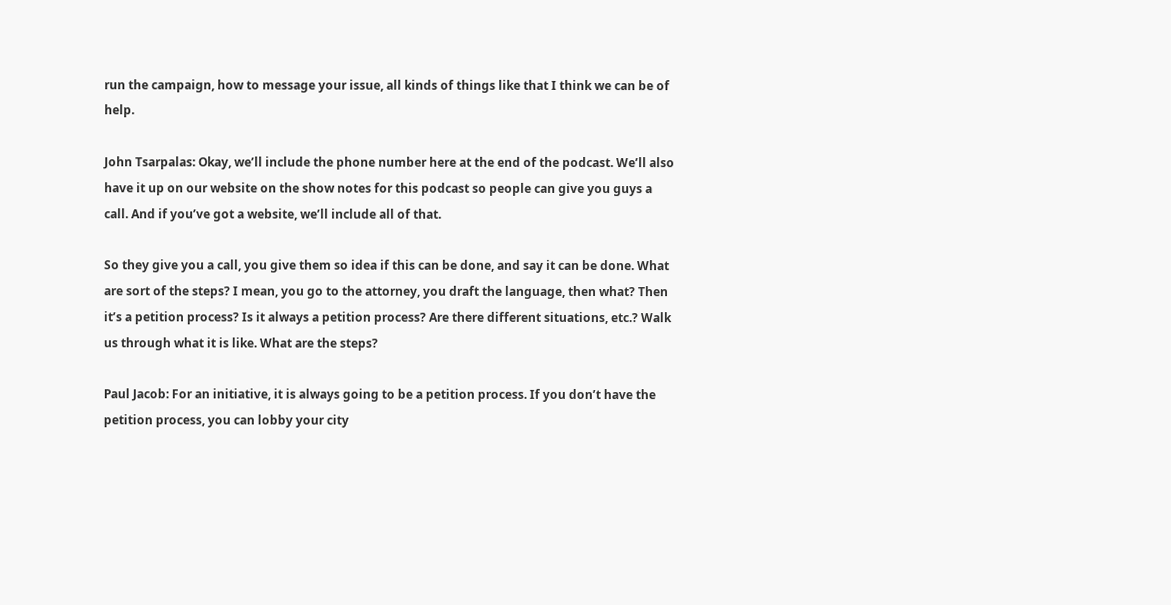run the campaign, how to message your issue, all kinds of things like that I think we can be of help.

John Tsarpalas: Okay, we’ll include the phone number here at the end of the podcast. We’ll also have it up on our website on the show notes for this podcast so people can give you guys a call. And if you’ve got a website, we’ll include all of that.

So they give you a call, you give them so idea if this can be done, and say it can be done. What are sort of the steps? I mean, you go to the attorney, you draft the language, then what? Then it’s a petition process? Is it always a petition process? Are there different situations, etc.? Walk us through what it is like. What are the steps?

Paul Jacob: For an initiative, it is always going to be a petition process. If you don’t have the petition process, you can lobby your city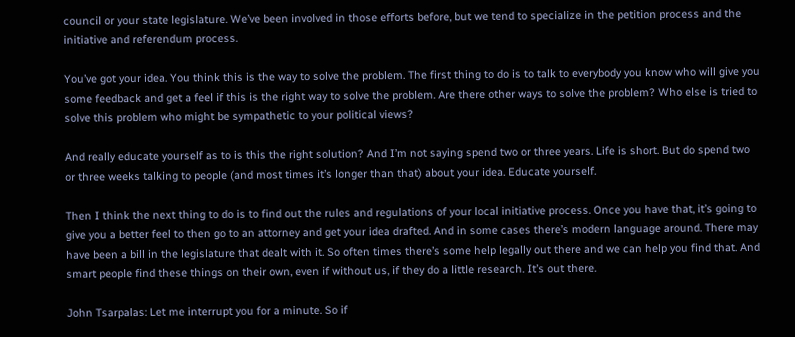council or your state legislature. We’ve been involved in those efforts before, but we tend to specialize in the petition process and the initiative and referendum process.

You’ve got your idea. You think this is the way to solve the problem. The first thing to do is to talk to everybody you know who will give you some feedback and get a feel if this is the right way to solve the problem. Are there other ways to solve the problem? Who else is tried to solve this problem who might be sympathetic to your political views?

And really educate yourself as to is this the right solution? And I’m not saying spend two or three years. Life is short. But do spend two or three weeks talking to people (and most times it’s longer than that) about your idea. Educate yourself.

Then I think the next thing to do is to find out the rules and regulations of your local initiative process. Once you have that, it’s going to give you a better feel to then go to an attorney and get your idea drafted. And in some cases there’s modern language around. There may have been a bill in the legislature that dealt with it. So often times there’s some help legally out there and we can help you find that. And smart people find these things on their own, even if without us, if they do a little research. It’s out there.

John Tsarpalas: Let me interrupt you for a minute. So if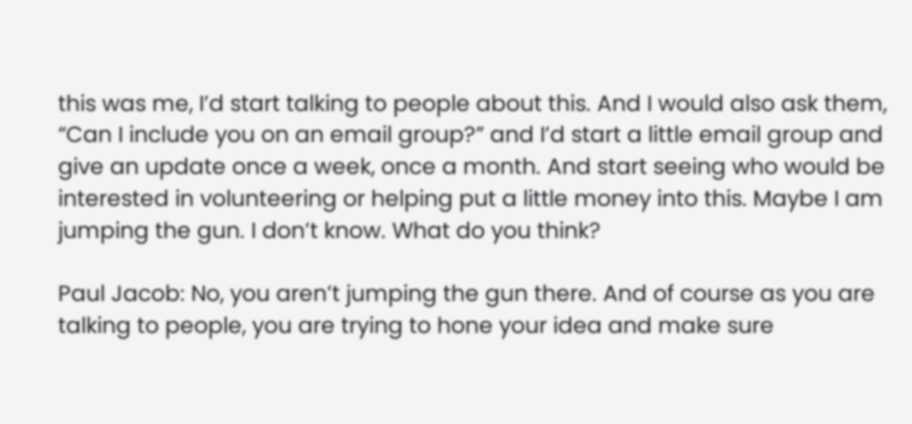this was me, I’d start talking to people about this. And I would also ask them, “Can I include you on an email group?” and I’d start a little email group and give an update once a week, once a month. And start seeing who would be interested in volunteering or helping put a little money into this. Maybe I am jumping the gun. I don’t know. What do you think?

Paul Jacob: No, you aren’t jumping the gun there. And of course as you are talking to people, you are trying to hone your idea and make sure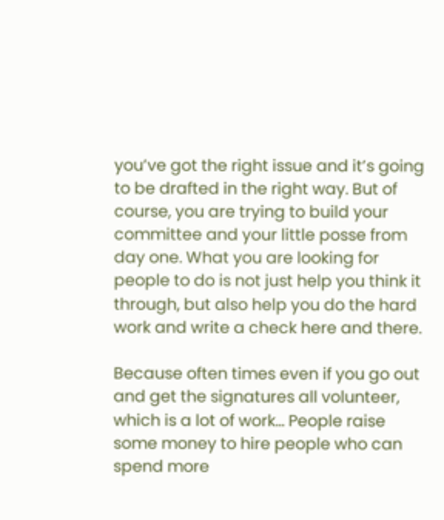you’ve got the right issue and it’s going to be drafted in the right way. But of course, you are trying to build your committee and your little posse from day one. What you are looking for people to do is not just help you think it through, but also help you do the hard work and write a check here and there.

Because often times even if you go out and get the signatures all volunteer, which is a lot of work… People raise some money to hire people who can spend more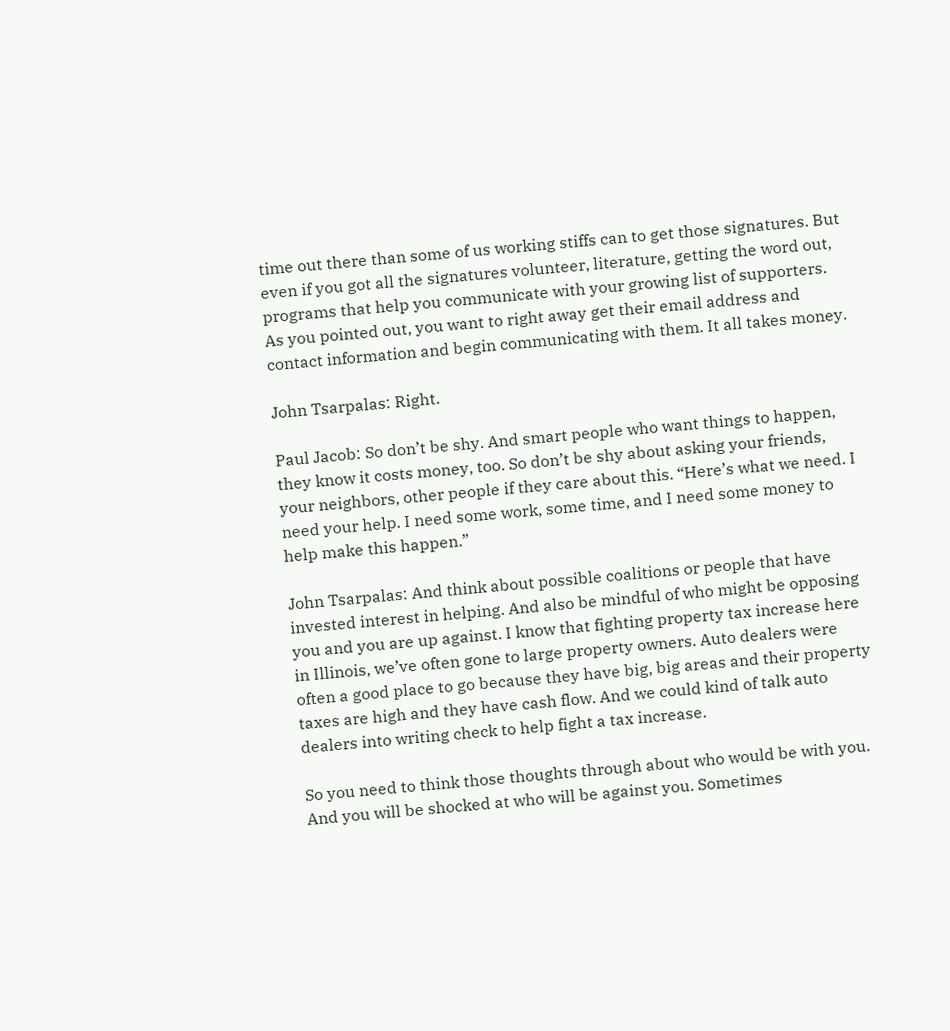time out there than some of us working stiffs can to get those signatures. But even if you got all the signatures volunteer, literature, getting the word out, programs that help you communicate with your growing list of supporters. As you pointed out, you want to right away get their email address and contact information and begin communicating with them. It all takes money.

John Tsarpalas: Right.

Paul Jacob: So don’t be shy. And smart people who want things to happen, they know it costs money, too. So don’t be shy about asking your friends, your neighbors, other people if they care about this. “Here’s what we need. I need your help. I need some work, some time, and I need some money to help make this happen.”

John Tsarpalas: And think about possible coalitions or people that have invested interest in helping. And also be mindful of who might be opposing you and you are up against. I know that fighting property tax increase here in Illinois, we’ve often gone to large property owners. Auto dealers were often a good place to go because they have big, big areas and their property taxes are high and they have cash flow. And we could kind of talk auto dealers into writing check to help fight a tax increase.

So you need to think those thoughts through about who would be with you. And you will be shocked at who will be against you. Sometimes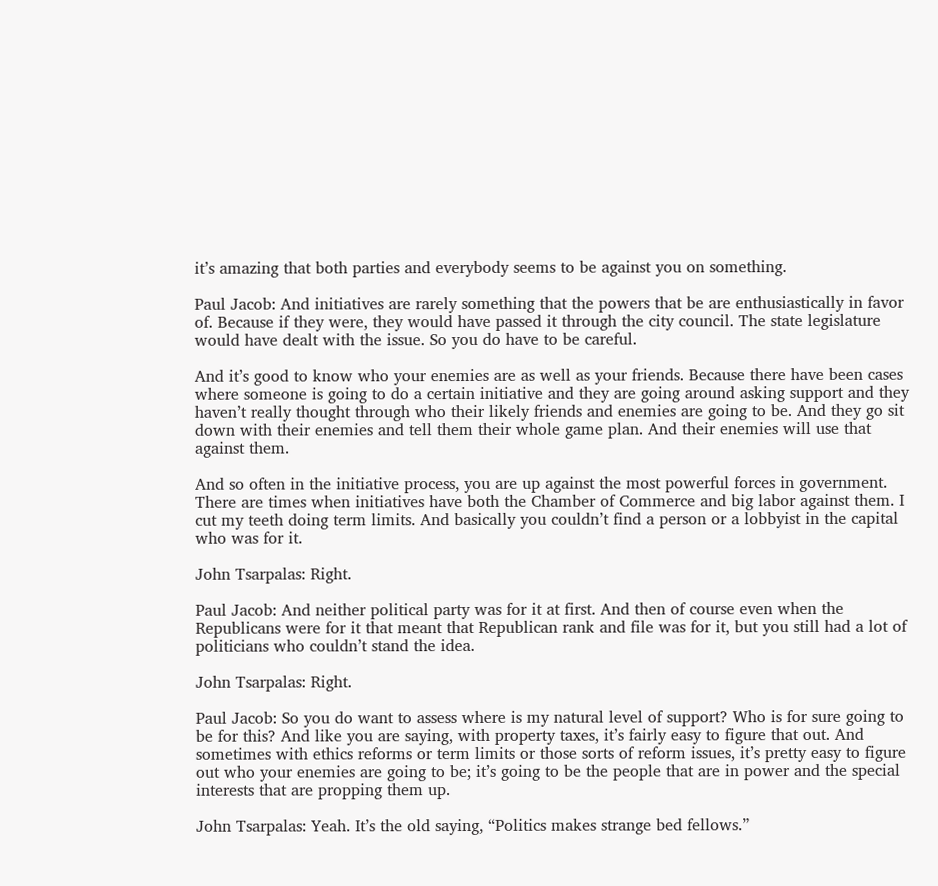it’s amazing that both parties and everybody seems to be against you on something.

Paul Jacob: And initiatives are rarely something that the powers that be are enthusiastically in favor of. Because if they were, they would have passed it through the city council. The state legislature would have dealt with the issue. So you do have to be careful.

And it’s good to know who your enemies are as well as your friends. Because there have been cases where someone is going to do a certain initiative and they are going around asking support and they haven’t really thought through who their likely friends and enemies are going to be. And they go sit down with their enemies and tell them their whole game plan. And their enemies will use that against them.

And so often in the initiative process, you are up against the most powerful forces in government. There are times when initiatives have both the Chamber of Commerce and big labor against them. I cut my teeth doing term limits. And basically you couldn’t find a person or a lobbyist in the capital who was for it.

John Tsarpalas: Right.

Paul Jacob: And neither political party was for it at first. And then of course even when the Republicans were for it that meant that Republican rank and file was for it, but you still had a lot of politicians who couldn’t stand the idea.

John Tsarpalas: Right.

Paul Jacob: So you do want to assess where is my natural level of support? Who is for sure going to be for this? And like you are saying, with property taxes, it’s fairly easy to figure that out. And sometimes with ethics reforms or term limits or those sorts of reform issues, it’s pretty easy to figure out who your enemies are going to be; it’s going to be the people that are in power and the special interests that are propping them up.

John Tsarpalas: Yeah. It’s the old saying, “Politics makes strange bed fellows.”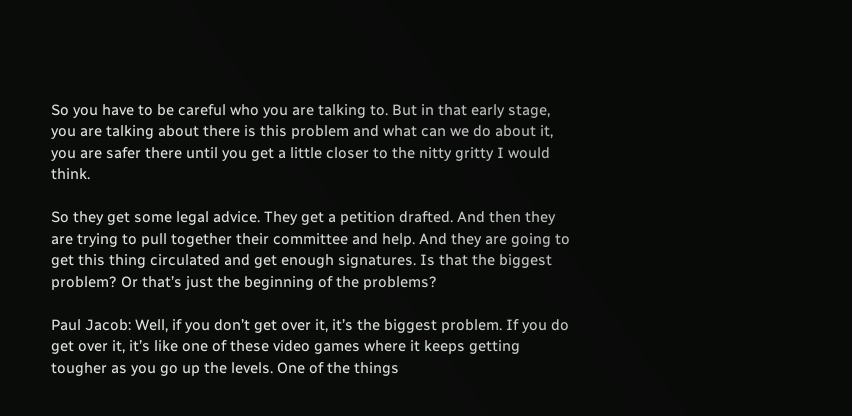So you have to be careful who you are talking to. But in that early stage, you are talking about there is this problem and what can we do about it, you are safer there until you get a little closer to the nitty gritty I would think.

So they get some legal advice. They get a petition drafted. And then they are trying to pull together their committee and help. And they are going to get this thing circulated and get enough signatures. Is that the biggest problem? Or that’s just the beginning of the problems?

Paul Jacob: Well, if you don’t get over it, it’s the biggest problem. If you do get over it, it’s like one of these video games where it keeps getting tougher as you go up the levels. One of the things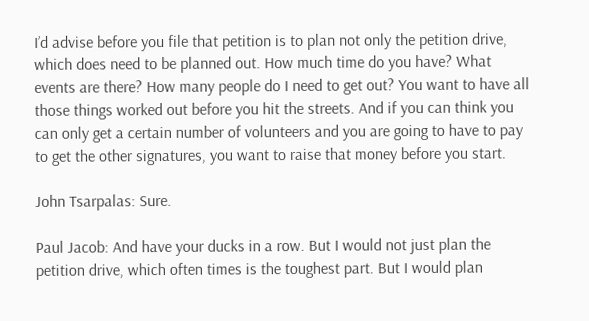I’d advise before you file that petition is to plan not only the petition drive, which does need to be planned out. How much time do you have? What events are there? How many people do I need to get out? You want to have all those things worked out before you hit the streets. And if you can think you can only get a certain number of volunteers and you are going to have to pay to get the other signatures, you want to raise that money before you start.

John Tsarpalas: Sure.

Paul Jacob: And have your ducks in a row. But I would not just plan the petition drive, which often times is the toughest part. But I would plan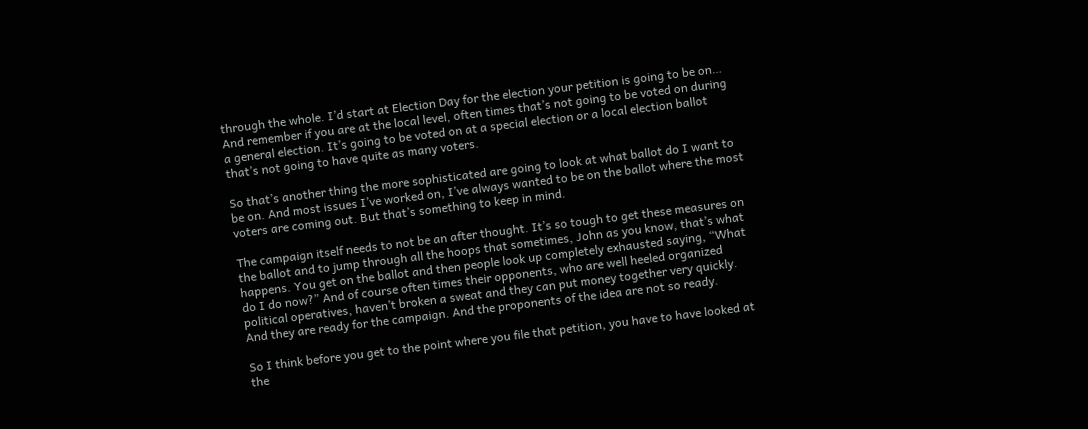through the whole. I’d start at Election Day for the election your petition is going to be on… And remember if you are at the local level, often times that’s not going to be voted on during a general election. It’s going to be voted on at a special election or a local election ballot that’s not going to have quite as many voters.

So that’s another thing the more sophisticated are going to look at what ballot do I want to be on. And most issues I’ve worked on, I’ve always wanted to be on the ballot where the most voters are coming out. But that’s something to keep in mind.

The campaign itself needs to not be an after thought. It’s so tough to get these measures on the ballot and to jump through all the hoops that sometimes, John as you know, that’s what happens. You get on the ballot and then people look up completely exhausted saying, “What do I do now?” And of course often times their opponents, who are well heeled organized political operatives, haven’t broken a sweat and they can put money together very quickly. And they are ready for the campaign. And the proponents of the idea are not so ready.

So I think before you get to the point where you file that petition, you have to have looked at the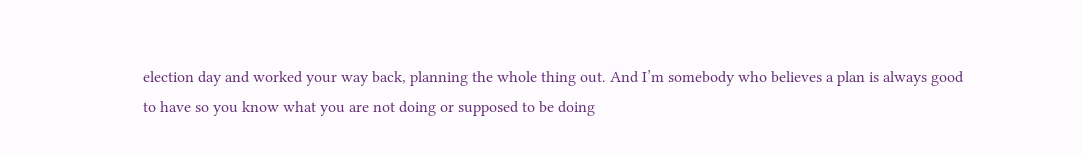election day and worked your way back, planning the whole thing out. And I’m somebody who believes a plan is always good to have so you know what you are not doing or supposed to be doing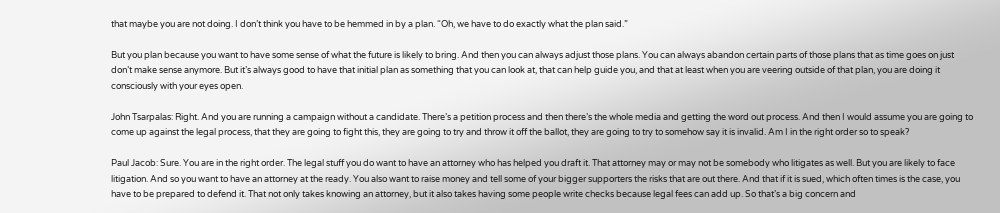that maybe you are not doing. I don’t think you have to be hemmed in by a plan. “Oh, we have to do exactly what the plan said.”

But you plan because you want to have some sense of what the future is likely to bring. And then you can always adjust those plans. You can always abandon certain parts of those plans that as time goes on just don’t make sense anymore. But it’s always good to have that initial plan as something that you can look at, that can help guide you, and that at least when you are veering outside of that plan, you are doing it consciously with your eyes open.

John Tsarpalas: Right. And you are running a campaign without a candidate. There’s a petition process and then there’s the whole media and getting the word out process. And then I would assume you are going to come up against the legal process, that they are going to fight this, they are going to try and throw it off the ballot, they are going to try to somehow say it is invalid. Am I in the right order so to speak?

Paul Jacob: Sure. You are in the right order. The legal stuff you do want to have an attorney who has helped you draft it. That attorney may or may not be somebody who litigates as well. But you are likely to face litigation. And so you want to have an attorney at the ready. You also want to raise money and tell some of your bigger supporters the risks that are out there. And that if it is sued, which often times is the case, you have to be prepared to defend it. That not only takes knowing an attorney, but it also takes having some people write checks because legal fees can add up. So that’s a big concern and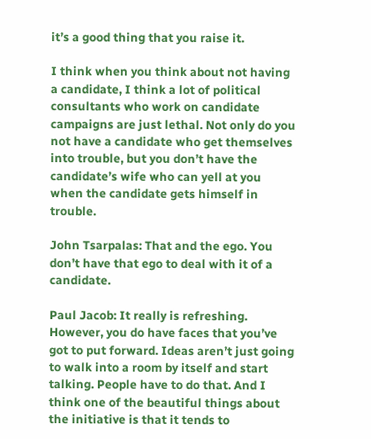it’s a good thing that you raise it.

I think when you think about not having a candidate, I think a lot of political consultants who work on candidate campaigns are just lethal. Not only do you not have a candidate who get themselves into trouble, but you don’t have the candidate’s wife who can yell at you when the candidate gets himself in trouble.

John Tsarpalas: That and the ego. You don’t have that ego to deal with it of a candidate.

Paul Jacob: It really is refreshing. However, you do have faces that you’ve got to put forward. Ideas aren’t just going to walk into a room by itself and start talking. People have to do that. And I think one of the beautiful things about the initiative is that it tends to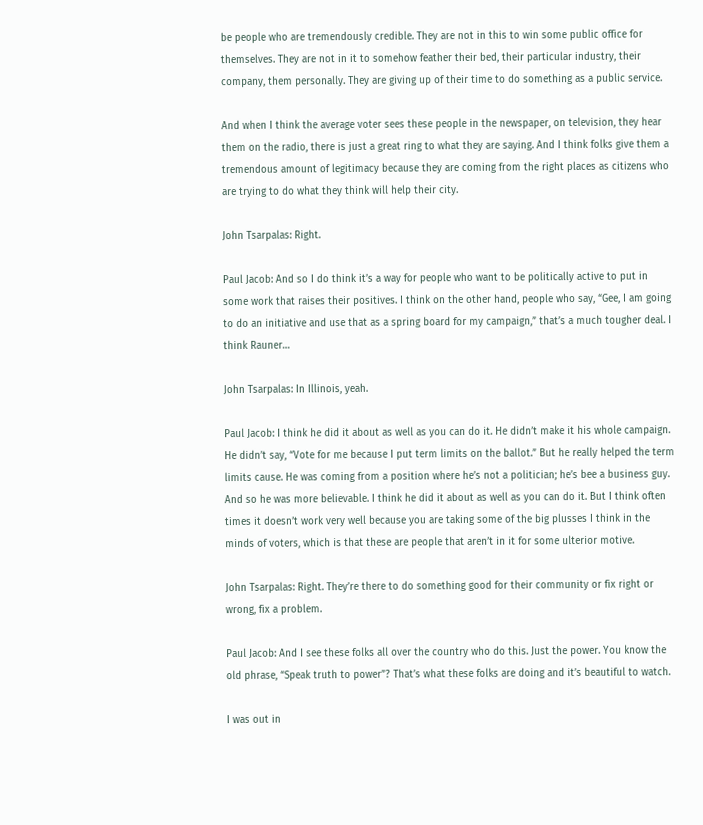be people who are tremendously credible. They are not in this to win some public office for themselves. They are not in it to somehow feather their bed, their particular industry, their company, them personally. They are giving up of their time to do something as a public service.

And when I think the average voter sees these people in the newspaper, on television, they hear them on the radio, there is just a great ring to what they are saying. And I think folks give them a tremendous amount of legitimacy because they are coming from the right places as citizens who are trying to do what they think will help their city.

John Tsarpalas: Right.

Paul Jacob: And so I do think it’s a way for people who want to be politically active to put in some work that raises their positives. I think on the other hand, people who say, “Gee, I am going to do an initiative and use that as a spring board for my campaign,” that’s a much tougher deal. I think Rauner…

John Tsarpalas: In Illinois, yeah.

Paul Jacob: I think he did it about as well as you can do it. He didn’t make it his whole campaign. He didn’t say, “Vote for me because I put term limits on the ballot.” But he really helped the term limits cause. He was coming from a position where he’s not a politician; he’s bee a business guy. And so he was more believable. I think he did it about as well as you can do it. But I think often times it doesn’t work very well because you are taking some of the big plusses I think in the minds of voters, which is that these are people that aren’t in it for some ulterior motive.

John Tsarpalas: Right. They’re there to do something good for their community or fix right or wrong, fix a problem.

Paul Jacob: And I see these folks all over the country who do this. Just the power. You know the old phrase, “Speak truth to power”? That’s what these folks are doing and it’s beautiful to watch.

I was out in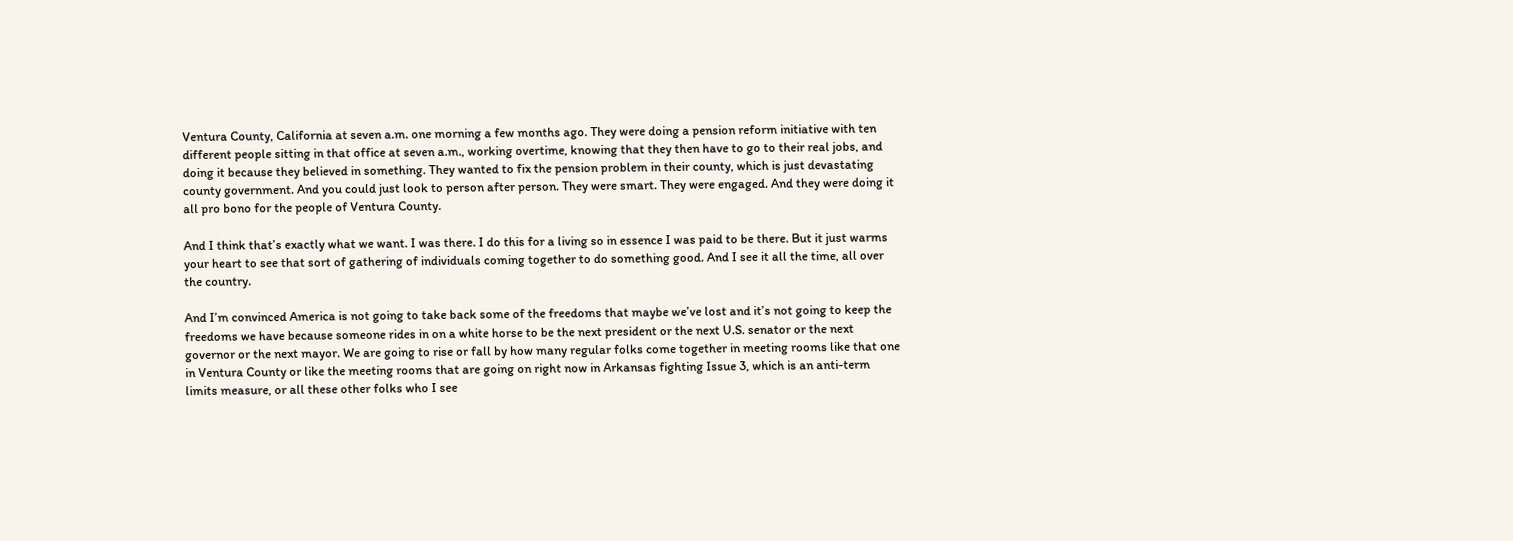Ventura County, California at seven a.m. one morning a few months ago. They were doing a pension reform initiative with ten different people sitting in that office at seven a.m., working overtime, knowing that they then have to go to their real jobs, and doing it because they believed in something. They wanted to fix the pension problem in their county, which is just devastating county government. And you could just look to person after person. They were smart. They were engaged. And they were doing it all pro bono for the people of Ventura County.

And I think that’s exactly what we want. I was there. I do this for a living so in essence I was paid to be there. But it just warms your heart to see that sort of gathering of individuals coming together to do something good. And I see it all the time, all over the country.

And I’m convinced America is not going to take back some of the freedoms that maybe we’ve lost and it’s not going to keep the freedoms we have because someone rides in on a white horse to be the next president or the next U.S. senator or the next governor or the next mayor. We are going to rise or fall by how many regular folks come together in meeting rooms like that one in Ventura County or like the meeting rooms that are going on right now in Arkansas fighting Issue 3, which is an anti-term limits measure, or all these other folks who I see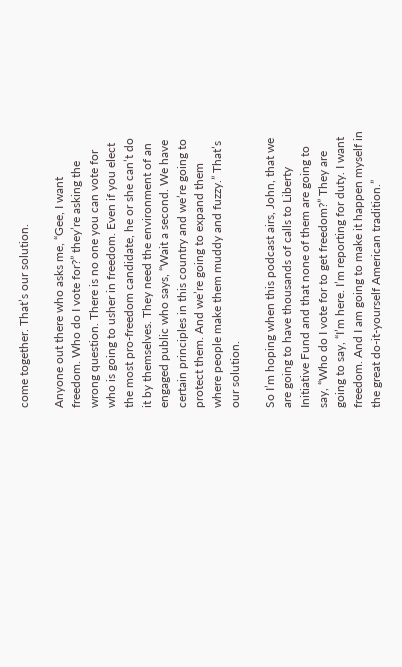come together. That’s our solution.

Anyone out there who asks me, “Gee, I want freedom. Who do I vote for?” they’re asking the wrong question. There is no one you can vote for who is going to usher in freedom. Even if you elect the most pro-freedom candidate, he or she can’t do it by themselves. They need the environment of an engaged public who says, “Wait a second. We have certain principles in this country and we’re going to protect them. And we’re going to expand them where people make them muddy and fuzzy.” That’s our solution.

So I’m hoping when this podcast airs, John, that we are going to have thousands of calls to Liberty Initiative Fund and that none of them are going to say, “Who do I vote for to get freedom?” They are going to say, “I’m here. I’m reporting for duty. I want freedom. And I am going to make it happen myself in the great do-it-yourself American tradition.”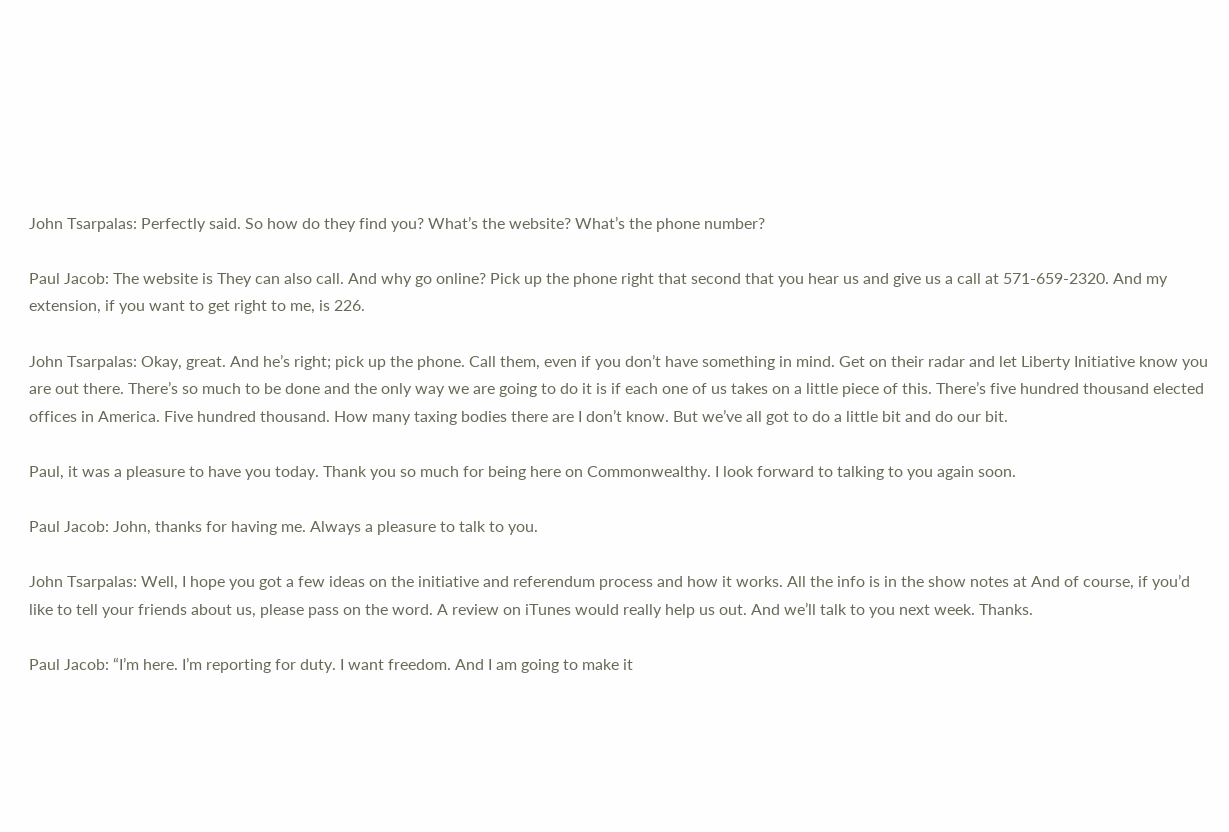John Tsarpalas: Perfectly said. So how do they find you? What’s the website? What’s the phone number?

Paul Jacob: The website is They can also call. And why go online? Pick up the phone right that second that you hear us and give us a call at 571-659-2320. And my extension, if you want to get right to me, is 226.

John Tsarpalas: Okay, great. And he’s right; pick up the phone. Call them, even if you don’t have something in mind. Get on their radar and let Liberty Initiative know you are out there. There’s so much to be done and the only way we are going to do it is if each one of us takes on a little piece of this. There’s five hundred thousand elected offices in America. Five hundred thousand. How many taxing bodies there are I don’t know. But we’ve all got to do a little bit and do our bit.

Paul, it was a pleasure to have you today. Thank you so much for being here on Commonwealthy. I look forward to talking to you again soon.

Paul Jacob: John, thanks for having me. Always a pleasure to talk to you.

John Tsarpalas: Well, I hope you got a few ideas on the initiative and referendum process and how it works. All the info is in the show notes at And of course, if you’d like to tell your friends about us, please pass on the word. A review on iTunes would really help us out. And we’ll talk to you next week. Thanks.

Paul Jacob: “I’m here. I’m reporting for duty. I want freedom. And I am going to make it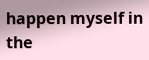happen myself in the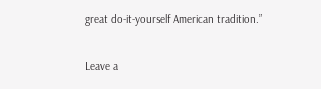great do-it-yourself American tradition.”

Leave a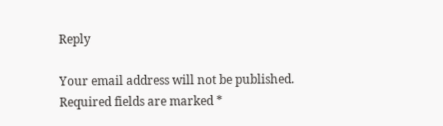Reply

Your email address will not be published. Required fields are marked *